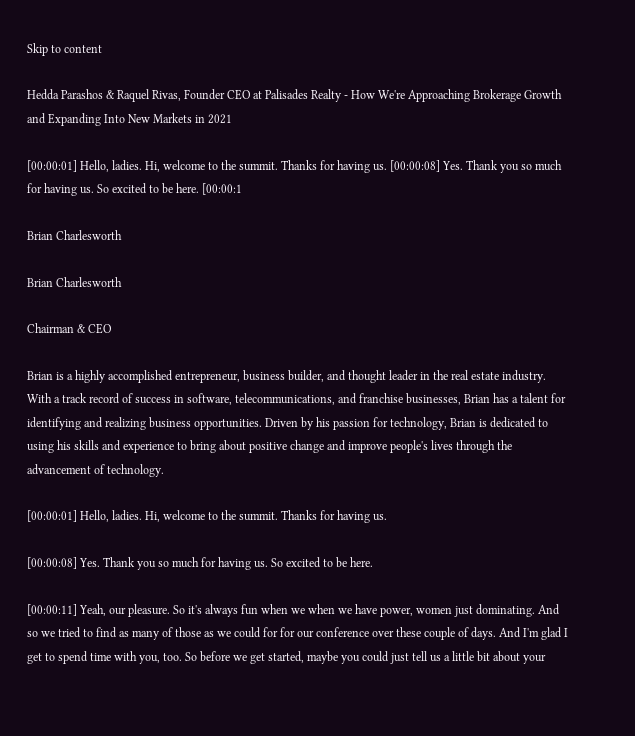Skip to content

Hedda Parashos & Raquel Rivas, Founder CEO at Palisades Realty - How We're Approaching Brokerage Growth and Expanding Into New Markets in 2021

[00:00:01] Hello, ladies. Hi, welcome to the summit. Thanks for having us. [00:00:08] Yes. Thank you so much for having us. So excited to be here. [00:00:1

Brian Charlesworth

Brian Charlesworth

Chairman & CEO

Brian is a highly accomplished entrepreneur, business builder, and thought leader in the real estate industry. With a track record of success in software, telecommunications, and franchise businesses, Brian has a talent for identifying and realizing business opportunities. Driven by his passion for technology, Brian is dedicated to using his skills and experience to bring about positive change and improve people's lives through the advancement of technology.

[00:00:01] Hello, ladies. Hi, welcome to the summit. Thanks for having us.

[00:00:08] Yes. Thank you so much for having us. So excited to be here.

[00:00:11] Yeah, our pleasure. So it's always fun when we when we have power, women just dominating. And so we tried to find as many of those as we could for for our conference over these couple of days. And I'm glad I get to spend time with you, too. So before we get started, maybe you could just tell us a little bit about your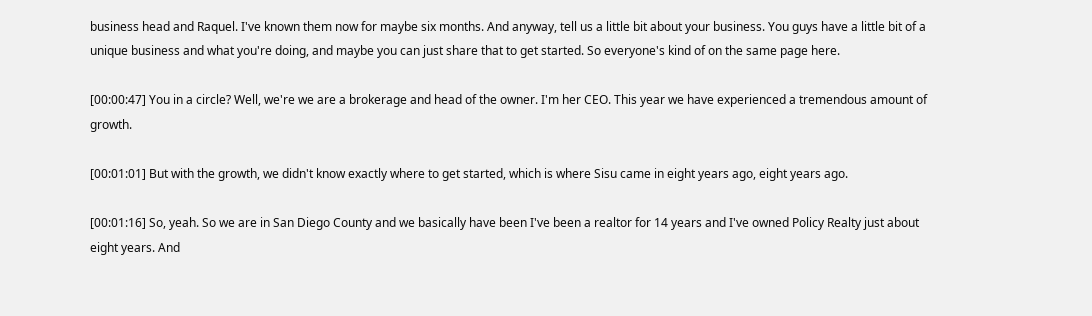business head and Raquel. I've known them now for maybe six months. And anyway, tell us a little bit about your business. You guys have a little bit of a unique business and what you're doing, and maybe you can just share that to get started. So everyone's kind of on the same page here.

[00:00:47] You in a circle? Well, we're we are a brokerage and head of the owner. I'm her CEO. This year we have experienced a tremendous amount of growth.

[00:01:01] But with the growth, we didn't know exactly where to get started, which is where Sisu came in eight years ago, eight years ago.

[00:01:16] So, yeah. So we are in San Diego County and we basically have been I've been a realtor for 14 years and I've owned Policy Realty just about eight years. And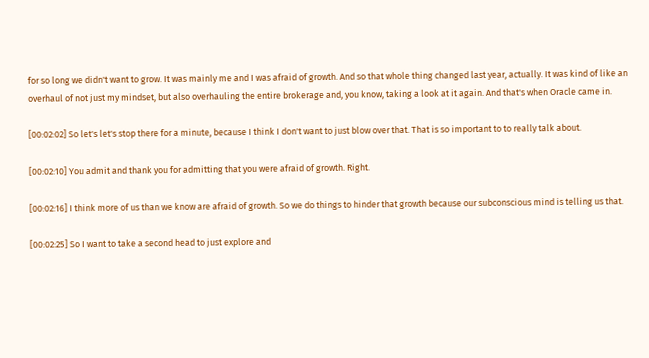for so long we didn't want to grow. It was mainly me and I was afraid of growth. And so that whole thing changed last year, actually. It was kind of like an overhaul of not just my mindset, but also overhauling the entire brokerage and, you know, taking a look at it again. And that's when Oracle came in.

[00:02:02] So let's let's stop there for a minute, because I think I don't want to just blow over that. That is so important to to really talk about.

[00:02:10] You admit and thank you for admitting that you were afraid of growth. Right.

[00:02:16] I think more of us than we know are afraid of growth. So we do things to hinder that growth because our subconscious mind is telling us that.

[00:02:25] So I want to take a second head to just explore and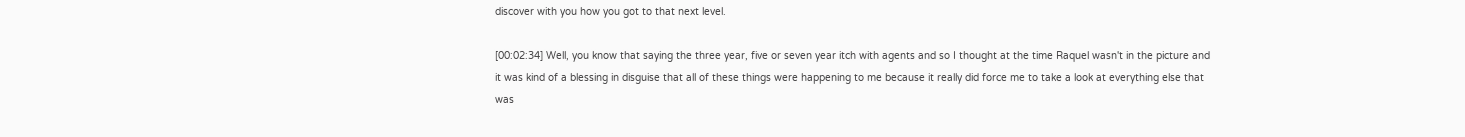discover with you how you got to that next level.

[00:02:34] Well, you know that saying the three year, five or seven year itch with agents and so I thought at the time Raquel wasn't in the picture and it was kind of a blessing in disguise that all of these things were happening to me because it really did force me to take a look at everything else that was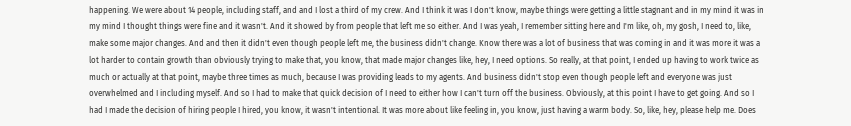happening. We were about 14 people, including staff, and and I lost a third of my crew. And I think it was I don't know, maybe things were getting a little stagnant and in my mind it was in my mind I thought things were fine and it wasn't. And it showed by from people that left me so either. And I was yeah, I remember sitting here and I'm like, oh, my gosh, I need to, like, make some major changes. And and then it didn't even though people left me, the business didn't change. Know there was a lot of business that was coming in and it was more it was a lot harder to contain growth than obviously trying to make that, you know, that made major changes like, hey, I need options. So really, at that point, I ended up having to work twice as much or actually at that point, maybe three times as much, because I was providing leads to my agents. And business didn't stop even though people left and everyone was just overwhelmed and I including myself. And so I had to make that quick decision of I need to either how I can't turn off the business. Obviously, at this point I have to get going. And so I had I made the decision of hiring people I hired, you know, it wasn't intentional. It was more about like feeling in, you know, just having a warm body. So, like, hey, please help me. Does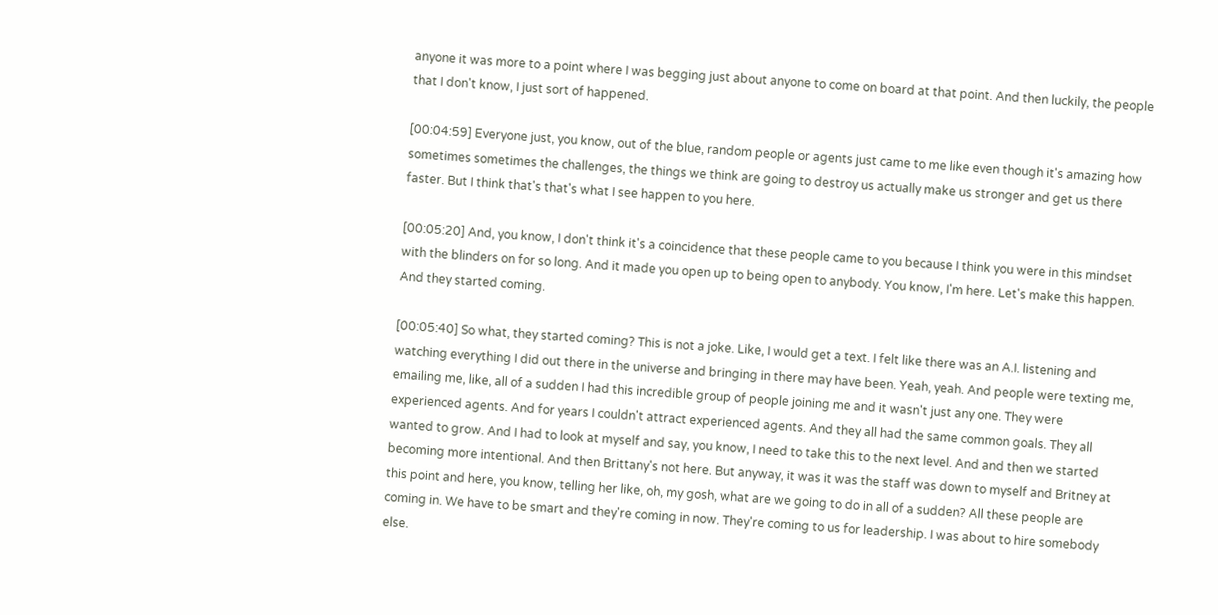anyone it was more to a point where I was begging just about anyone to come on board at that point. And then luckily, the people that I don't know, I just sort of happened.

[00:04:59] Everyone just, you know, out of the blue, random people or agents just came to me like even though it's amazing how sometimes sometimes the challenges, the things we think are going to destroy us actually make us stronger and get us there faster. But I think that's that's what I see happen to you here.

[00:05:20] And, you know, I don't think it's a coincidence that these people came to you because I think you were in this mindset with the blinders on for so long. And it made you open up to being open to anybody. You know, I'm here. Let's make this happen. And they started coming.

[00:05:40] So what, they started coming? This is not a joke. Like, I would get a text. I felt like there was an A.I. listening and watching everything I did out there in the universe and bringing in there may have been. Yeah, yeah. And people were texting me, emailing me, like, all of a sudden I had this incredible group of people joining me and it wasn't just any one. They were experienced agents. And for years I couldn't attract experienced agents. And they all had the same common goals. They all wanted to grow. And I had to look at myself and say, you know, I need to take this to the next level. And and then we started becoming more intentional. And then Brittany's not here. But anyway, it was it was the staff was down to myself and Britney at this point and here, you know, telling her like, oh, my gosh, what are we going to do in all of a sudden? All these people are coming in. We have to be smart and they're coming in now. They're coming to us for leadership. I was about to hire somebody else.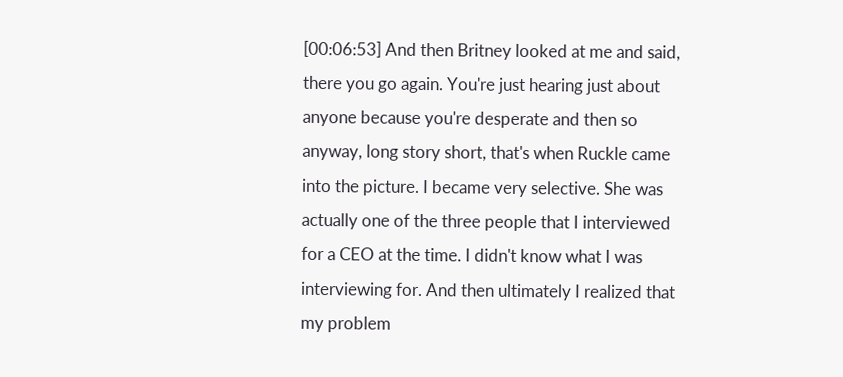[00:06:53] And then Britney looked at me and said, there you go again. You're just hearing just about anyone because you're desperate and then so anyway, long story short, that's when Ruckle came into the picture. I became very selective. She was actually one of the three people that I interviewed for a CEO at the time. I didn't know what I was interviewing for. And then ultimately I realized that my problem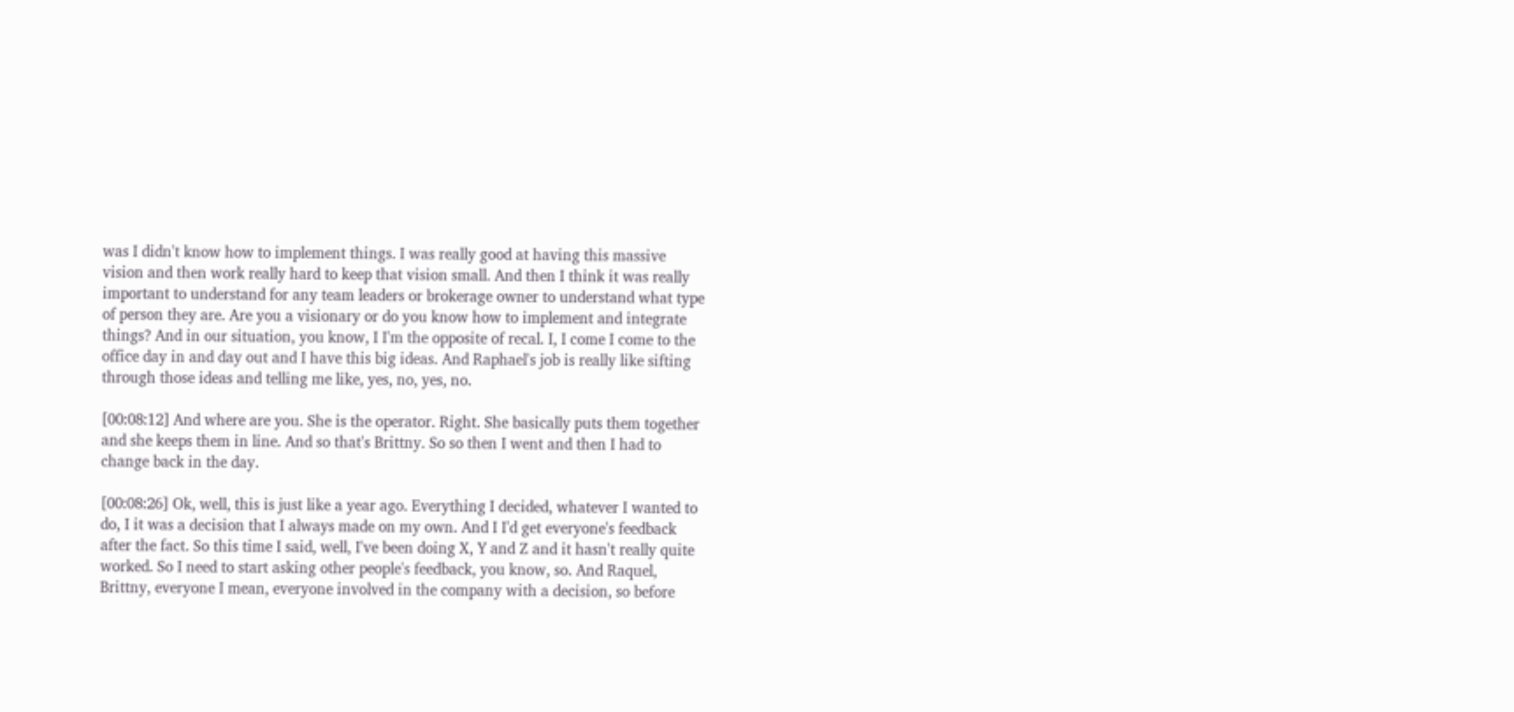was I didn't know how to implement things. I was really good at having this massive vision and then work really hard to keep that vision small. And then I think it was really important to understand for any team leaders or brokerage owner to understand what type of person they are. Are you a visionary or do you know how to implement and integrate things? And in our situation, you know, I I'm the opposite of recal. I, I come I come to the office day in and day out and I have this big ideas. And Raphael's job is really like sifting through those ideas and telling me like, yes, no, yes, no.

[00:08:12] And where are you. She is the operator. Right. She basically puts them together and she keeps them in line. And so that's Brittny. So so then I went and then I had to change back in the day.

[00:08:26] Ok, well, this is just like a year ago. Everything I decided, whatever I wanted to do, I it was a decision that I always made on my own. And I I'd get everyone's feedback after the fact. So this time I said, well, I've been doing X, Y and Z and it hasn't really quite worked. So I need to start asking other people's feedback, you know, so. And Raquel, Brittny, everyone I mean, everyone involved in the company with a decision, so before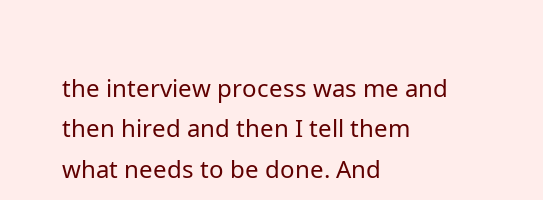the interview process was me and then hired and then I tell them what needs to be done. And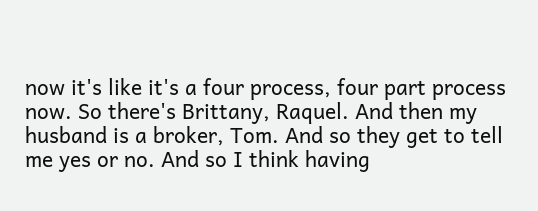now it's like it's a four process, four part process now. So there's Brittany, Raquel. And then my husband is a broker, Tom. And so they get to tell me yes or no. And so I think having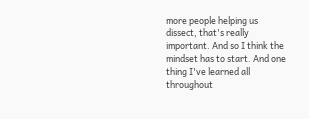more people helping us dissect, that's really important. And so I think the mindset has to start. And one thing I've learned all throughout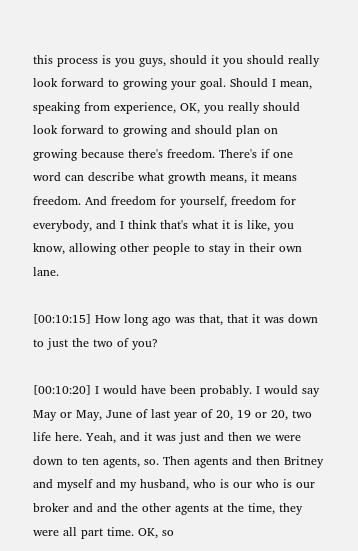this process is you guys, should it you should really look forward to growing your goal. Should I mean, speaking from experience, OK, you really should look forward to growing and should plan on growing because there's freedom. There's if one word can describe what growth means, it means freedom. And freedom for yourself, freedom for everybody, and I think that's what it is like, you know, allowing other people to stay in their own lane.

[00:10:15] How long ago was that, that it was down to just the two of you?

[00:10:20] I would have been probably. I would say May or May, June of last year of 20, 19 or 20, two life here. Yeah, and it was just and then we were down to ten agents, so. Then agents and then Britney and myself and my husband, who is our who is our broker and and the other agents at the time, they were all part time. OK, so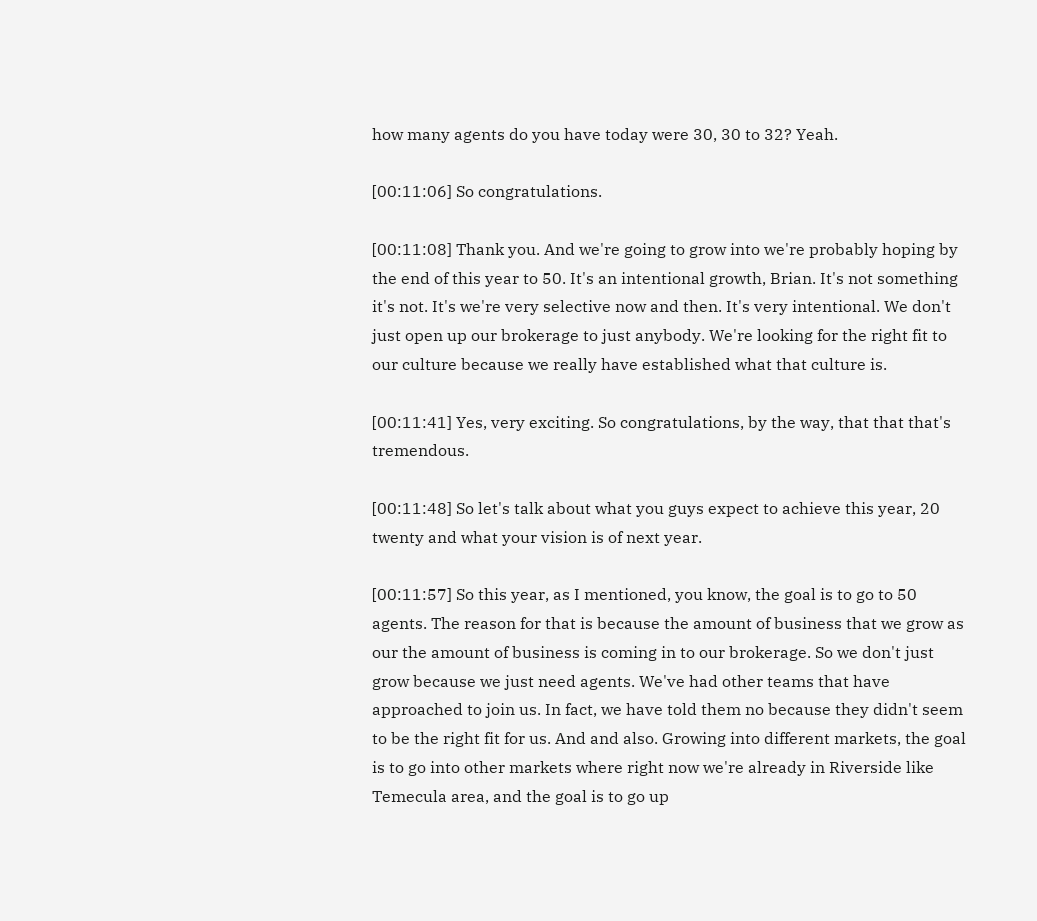how many agents do you have today were 30, 30 to 32? Yeah.

[00:11:06] So congratulations.

[00:11:08] Thank you. And we're going to grow into we're probably hoping by the end of this year to 50. It's an intentional growth, Brian. It's not something it's not. It's we're very selective now and then. It's very intentional. We don't just open up our brokerage to just anybody. We're looking for the right fit to our culture because we really have established what that culture is.

[00:11:41] Yes, very exciting. So congratulations, by the way, that that that's tremendous.

[00:11:48] So let's talk about what you guys expect to achieve this year, 20 twenty and what your vision is of next year.

[00:11:57] So this year, as I mentioned, you know, the goal is to go to 50 agents. The reason for that is because the amount of business that we grow as our the amount of business is coming in to our brokerage. So we don't just grow because we just need agents. We've had other teams that have approached to join us. In fact, we have told them no because they didn't seem to be the right fit for us. And and also. Growing into different markets, the goal is to go into other markets where right now we're already in Riverside like Temecula area, and the goal is to go up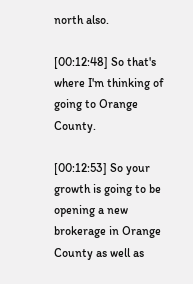north also.

[00:12:48] So that's where I'm thinking of going to Orange County.

[00:12:53] So your growth is going to be opening a new brokerage in Orange County as well as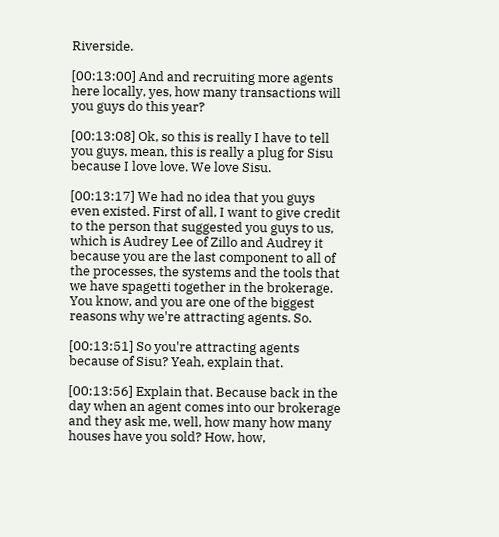Riverside.

[00:13:00] And and recruiting more agents here locally, yes, how many transactions will you guys do this year?

[00:13:08] Ok, so this is really I have to tell you guys, mean, this is really a plug for Sisu because I love love. We love Sisu.

[00:13:17] We had no idea that you guys even existed. First of all, I want to give credit to the person that suggested you guys to us, which is Audrey Lee of Zillo and Audrey it because you are the last component to all of the processes, the systems and the tools that we have spagetti together in the brokerage. You know, and you are one of the biggest reasons why we're attracting agents. So.

[00:13:51] So you're attracting agents because of Sisu? Yeah, explain that.

[00:13:56] Explain that. Because back in the day when an agent comes into our brokerage and they ask me, well, how many how many houses have you sold? How, how,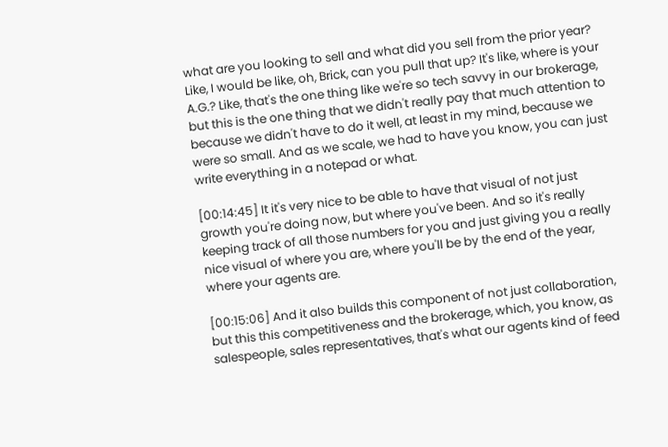what are you looking to sell and what did you sell from the prior year? Like, I would be like, oh, Brick, can you pull that up? It's like, where is your A.G.? Like, that's the one thing like we're so tech savvy in our brokerage, but this is the one thing that we didn't really pay that much attention to because we didn't have to do it well, at least in my mind, because we were so small. And as we scale, we had to have you know, you can just write everything in a notepad or what.

[00:14:45] It it's very nice to be able to have that visual of not just growth you're doing now, but where you've been. And so it's really keeping track of all those numbers for you and just giving you a really nice visual of where you are, where you'll be by the end of the year, where your agents are.

[00:15:06] And it also builds this component of not just collaboration, but this this competitiveness and the brokerage, which, you know, as salespeople, sales representatives, that's what our agents kind of feed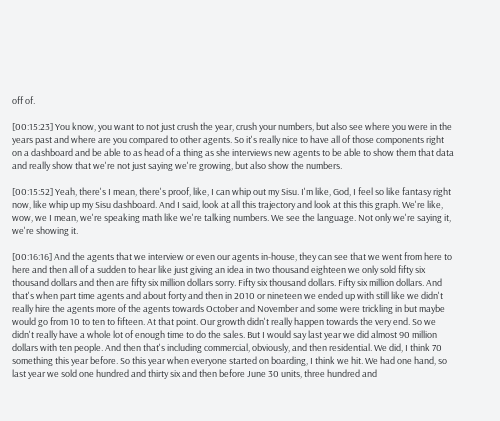off of.

[00:15:23] You know, you want to not just crush the year, crush your numbers, but also see where you were in the years past and where are you compared to other agents. So it's really nice to have all of those components right on a dashboard and be able to as head of a thing as she interviews new agents to be able to show them that data and really show that we're not just saying we're growing, but also show the numbers.

[00:15:52] Yeah, there's I mean, there's proof, like, I can whip out my Sisu. I'm like, God, I feel so like fantasy right now, like whip up my Sisu dashboard. And I said, look at all this trajectory and look at this this graph. We're like, wow, we I mean, we're speaking math like we're talking numbers. We see the language. Not only we're saying it, we're showing it.

[00:16:16] And the agents that we interview or even our agents in-house, they can see that we went from here to here and then all of a sudden to hear like just giving an idea in two thousand eighteen we only sold fifty six thousand dollars and then are fifty six million dollars sorry. Fifty six thousand dollars. Fifty six million dollars. And that's when part time agents and about forty and then in 2010 or nineteen we ended up with still like we didn't really hire the agents more of the agents towards October and November and some were trickling in but maybe would go from 10 to ten to fifteen. At that point. Our growth didn't really happen towards the very end. So we didn't really have a whole lot of enough time to do the sales. But I would say last year we did almost 90 million dollars with ten people. And then that's including commercial, obviously, and then residential. We did, I think 70 something this year before. So this year when everyone started on boarding, I think we hit. We had one hand, so last year we sold one hundred and thirty six and then before June 30 units, three hundred and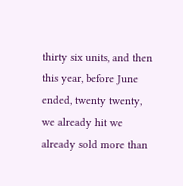thirty six units, and then this year, before June ended, twenty twenty, we already hit we already sold more than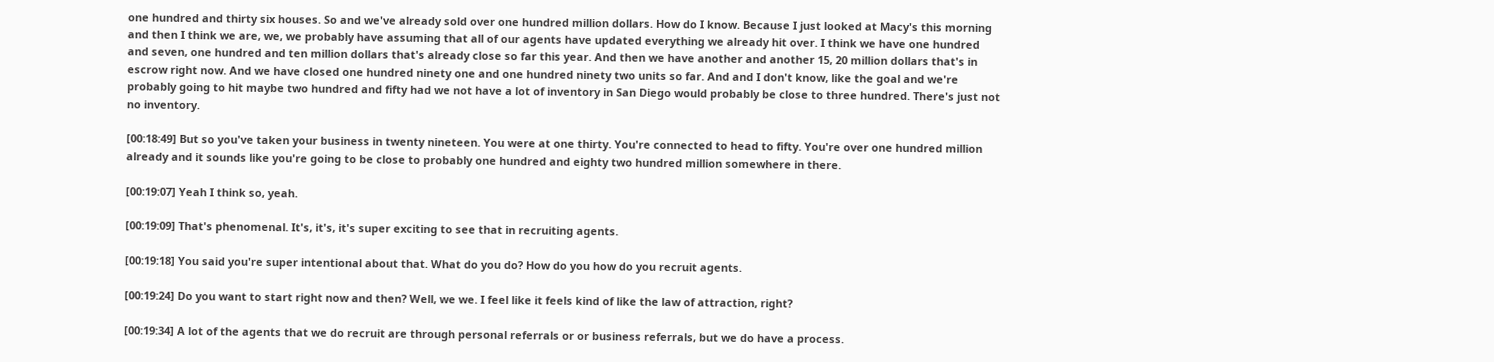one hundred and thirty six houses. So and we've already sold over one hundred million dollars. How do I know. Because I just looked at Macy's this morning and then I think we are, we, we probably have assuming that all of our agents have updated everything we already hit over. I think we have one hundred and seven, one hundred and ten million dollars that's already close so far this year. And then we have another and another 15, 20 million dollars that's in escrow right now. And we have closed one hundred ninety one and one hundred ninety two units so far. And and I don't know, like the goal and we're probably going to hit maybe two hundred and fifty had we not have a lot of inventory in San Diego would probably be close to three hundred. There's just not no inventory.

[00:18:49] But so you've taken your business in twenty nineteen. You were at one thirty. You're connected to head to fifty. You're over one hundred million already and it sounds like you're going to be close to probably one hundred and eighty two hundred million somewhere in there.

[00:19:07] Yeah I think so, yeah.

[00:19:09] That's phenomenal. It's, it's, it's super exciting to see that in recruiting agents.

[00:19:18] You said you're super intentional about that. What do you do? How do you how do you recruit agents.

[00:19:24] Do you want to start right now and then? Well, we we. I feel like it feels kind of like the law of attraction, right?

[00:19:34] A lot of the agents that we do recruit are through personal referrals or or business referrals, but we do have a process.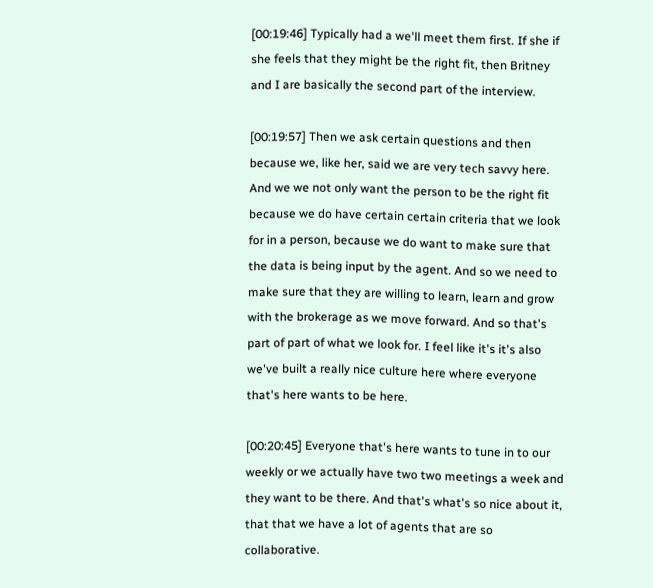[00:19:46] Typically had a we'll meet them first. If she if she feels that they might be the right fit, then Britney and I are basically the second part of the interview.

[00:19:57] Then we ask certain questions and then because we, like her, said we are very tech savvy here. And we we not only want the person to be the right fit because we do have certain certain criteria that we look for in a person, because we do want to make sure that the data is being input by the agent. And so we need to make sure that they are willing to learn, learn and grow with the brokerage as we move forward. And so that's part of part of what we look for. I feel like it's it's also we've built a really nice culture here where everyone that's here wants to be here.

[00:20:45] Everyone that's here wants to tune in to our weekly or we actually have two two meetings a week and they want to be there. And that's what's so nice about it, that that we have a lot of agents that are so collaborative.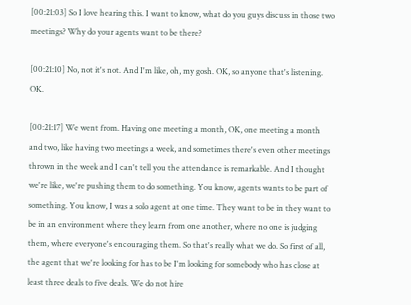[00:21:03] So I love hearing this. I want to know, what do you guys discuss in those two meetings? Why do your agents want to be there?

[00:21:10] No, not it's not. And I'm like, oh, my gosh. OK, so anyone that's listening. OK.

[00:21:17] We went from. Having one meeting a month, OK, one meeting a month and two, like having two meetings a week, and sometimes there's even other meetings thrown in the week and I can't tell you the attendance is remarkable. And I thought we're like, we're pushing them to do something. You know, agents wants to be part of something. You know, I was a solo agent at one time. They want to be in they want to be in an environment where they learn from one another, where no one is judging them, where everyone's encouraging them. So that's really what we do. So first of all, the agent that we're looking for has to be I'm looking for somebody who has close at least three deals to five deals. We do not hire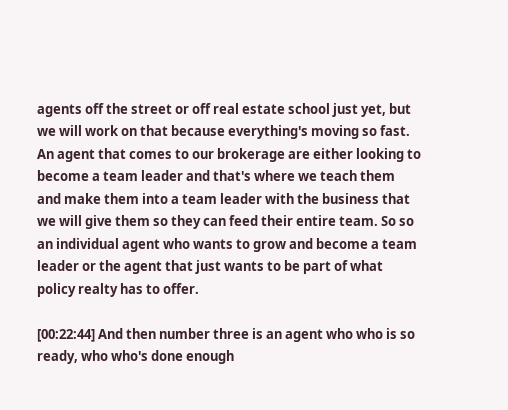agents off the street or off real estate school just yet, but we will work on that because everything's moving so fast. An agent that comes to our brokerage are either looking to become a team leader and that's where we teach them and make them into a team leader with the business that we will give them so they can feed their entire team. So so an individual agent who wants to grow and become a team leader or the agent that just wants to be part of what policy realty has to offer.

[00:22:44] And then number three is an agent who who is so ready, who who's done enough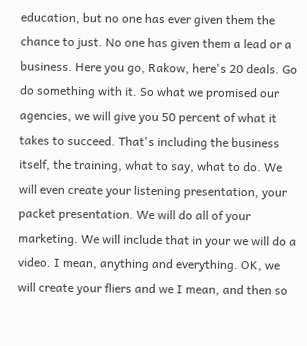education, but no one has ever given them the chance to just. No one has given them a lead or a business. Here you go, Rakow, here's 20 deals. Go do something with it. So what we promised our agencies, we will give you 50 percent of what it takes to succeed. That's including the business itself, the training, what to say, what to do. We will even create your listening presentation, your packet presentation. We will do all of your marketing. We will include that in your we will do a video. I mean, anything and everything. OK, we will create your fliers and we I mean, and then so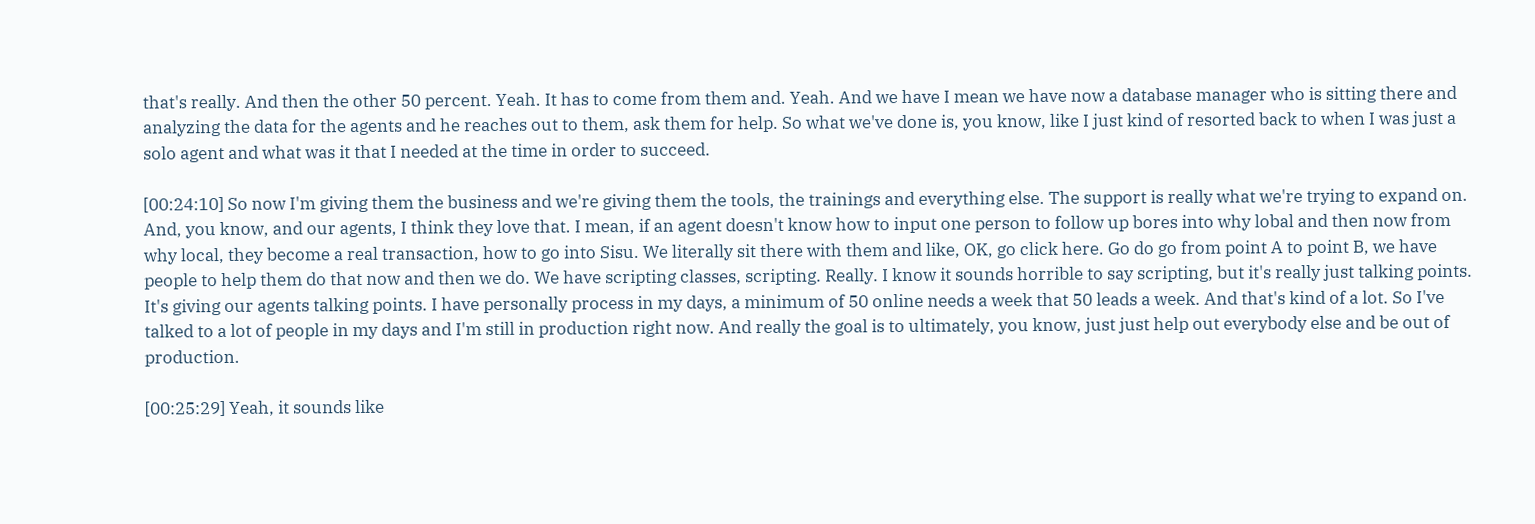that's really. And then the other 50 percent. Yeah. It has to come from them and. Yeah. And we have I mean we have now a database manager who is sitting there and analyzing the data for the agents and he reaches out to them, ask them for help. So what we've done is, you know, like I just kind of resorted back to when I was just a solo agent and what was it that I needed at the time in order to succeed.

[00:24:10] So now I'm giving them the business and we're giving them the tools, the trainings and everything else. The support is really what we're trying to expand on. And, you know, and our agents, I think they love that. I mean, if an agent doesn't know how to input one person to follow up bores into why lobal and then now from why local, they become a real transaction, how to go into Sisu. We literally sit there with them and like, OK, go click here. Go do go from point A to point B, we have people to help them do that now and then we do. We have scripting classes, scripting. Really. I know it sounds horrible to say scripting, but it's really just talking points. It's giving our agents talking points. I have personally process in my days, a minimum of 50 online needs a week that 50 leads a week. And that's kind of a lot. So I've talked to a lot of people in my days and I'm still in production right now. And really the goal is to ultimately, you know, just just help out everybody else and be out of production.

[00:25:29] Yeah, it sounds like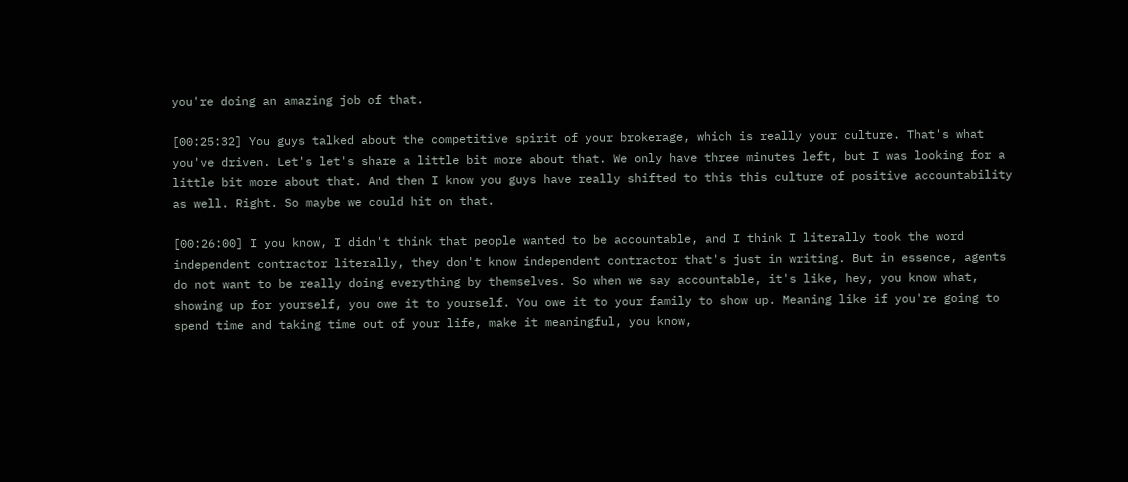you're doing an amazing job of that.

[00:25:32] You guys talked about the competitive spirit of your brokerage, which is really your culture. That's what you've driven. Let's let's share a little bit more about that. We only have three minutes left, but I was looking for a little bit more about that. And then I know you guys have really shifted to this this culture of positive accountability as well. Right. So maybe we could hit on that.

[00:26:00] I you know, I didn't think that people wanted to be accountable, and I think I literally took the word independent contractor literally, they don't know independent contractor that's just in writing. But in essence, agents do not want to be really doing everything by themselves. So when we say accountable, it's like, hey, you know what, showing up for yourself, you owe it to yourself. You owe it to your family to show up. Meaning like if you're going to spend time and taking time out of your life, make it meaningful, you know,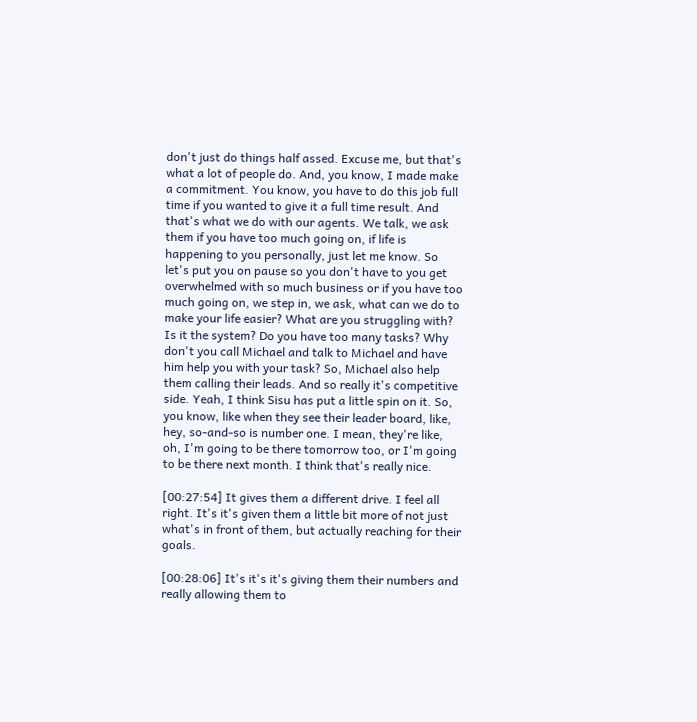don't just do things half assed. Excuse me, but that's what a lot of people do. And, you know, I made make a commitment. You know, you have to do this job full time if you wanted to give it a full time result. And that's what we do with our agents. We talk, we ask them if you have too much going on, if life is happening to you personally, just let me know. So let's put you on pause so you don't have to you get overwhelmed with so much business or if you have too much going on, we step in, we ask, what can we do to make your life easier? What are you struggling with? Is it the system? Do you have too many tasks? Why don't you call Michael and talk to Michael and have him help you with your task? So, Michael also help them calling their leads. And so really it's competitive side. Yeah, I think Sisu has put a little spin on it. So, you know, like when they see their leader board, like, hey, so-and-so is number one. I mean, they're like, oh, I'm going to be there tomorrow too, or I'm going to be there next month. I think that's really nice.

[00:27:54] It gives them a different drive. I feel all right. It's it's given them a little bit more of not just what's in front of them, but actually reaching for their goals.

[00:28:06] It's it's it's giving them their numbers and really allowing them to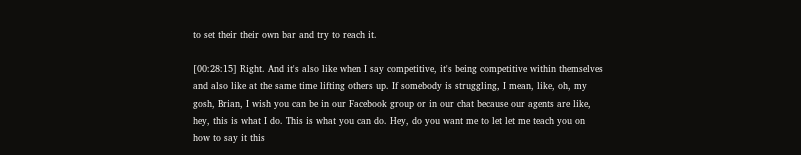to set their their own bar and try to reach it.

[00:28:15] Right. And it's also like when I say competitive, it's being competitive within themselves and also like at the same time lifting others up. If somebody is struggling, I mean, like, oh, my gosh, Brian, I wish you can be in our Facebook group or in our chat because our agents are like, hey, this is what I do. This is what you can do. Hey, do you want me to let let me teach you on how to say it this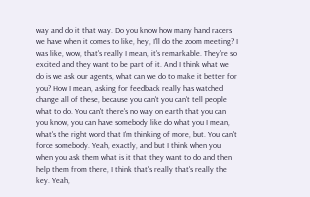way and do it that way. Do you know how many hand racers we have when it comes to like, hey, I'll do the zoom meeting? I was like, wow, that's really I mean, it's remarkable. They're so excited and they want to be part of it. And I think what we do is we ask our agents, what can we do to make it better for you? How I mean, asking for feedback really has watched change all of these, because you can't you can't tell people what to do. You can't there's no way on earth that you can you know, you can have somebody like do what you I mean, what's the right word that I'm thinking of more, but. You can't force somebody. Yeah, exactly, and but I think when you when you ask them what is it that they want to do and then help them from there, I think that's really that's really the key. Yeah,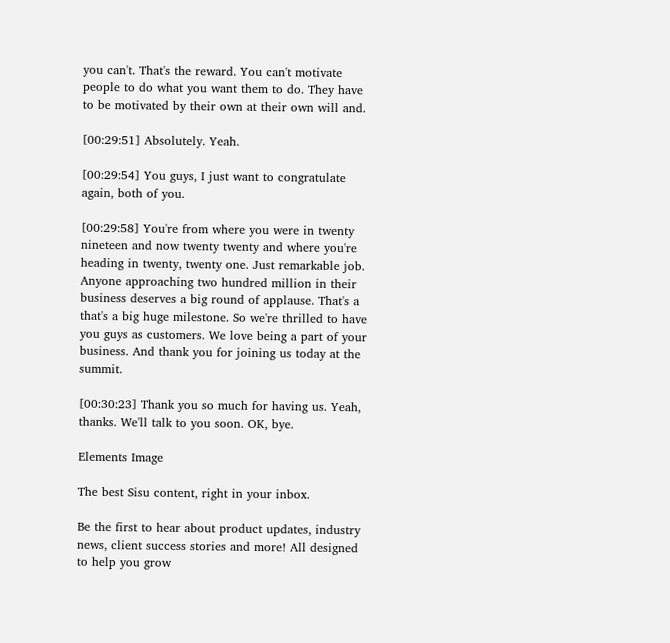you can't. That's the reward. You can't motivate people to do what you want them to do. They have to be motivated by their own at their own will and.

[00:29:51] Absolutely. Yeah.

[00:29:54] You guys, I just want to congratulate again, both of you.

[00:29:58] You're from where you were in twenty nineteen and now twenty twenty and where you're heading in twenty, twenty one. Just remarkable job. Anyone approaching two hundred million in their business deserves a big round of applause. That's a that's a big huge milestone. So we're thrilled to have you guys as customers. We love being a part of your business. And thank you for joining us today at the summit.

[00:30:23] Thank you so much for having us. Yeah, thanks. We'll talk to you soon. OK, bye.

Elements Image

The best Sisu content, right in your inbox.

Be the first to hear about product updates, industry news, client success stories and more! All designed to help you grow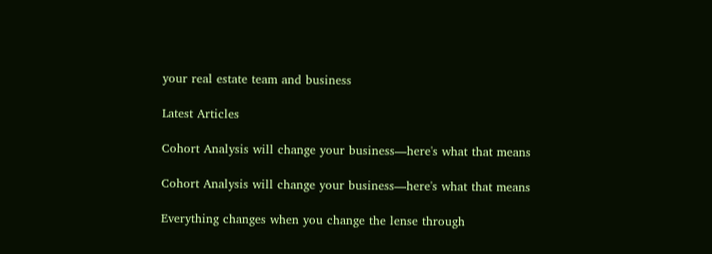your real estate team and business

Latest Articles

Cohort Analysis will change your business—here's what that means

Cohort Analysis will change your business—here's what that means

Everything changes when you change the lense through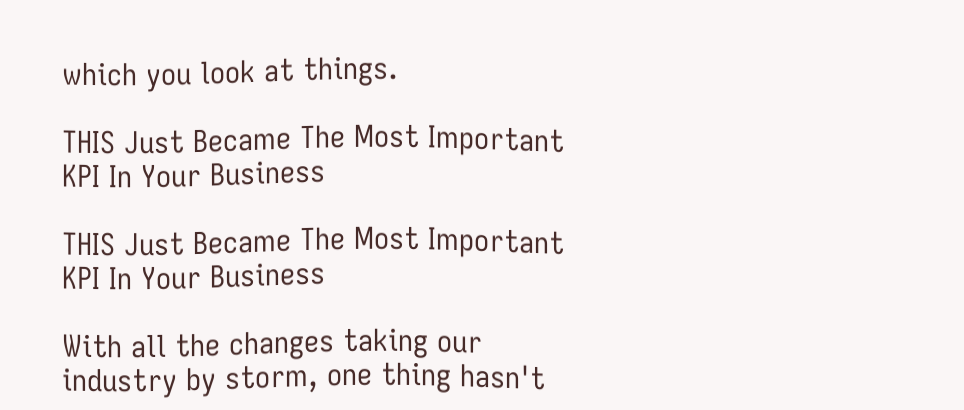which you look at things.

THIS Just Became The Most Important KPI In Your Business

THIS Just Became The Most Important KPI In Your Business

With all the changes taking our industry by storm, one thing hasn't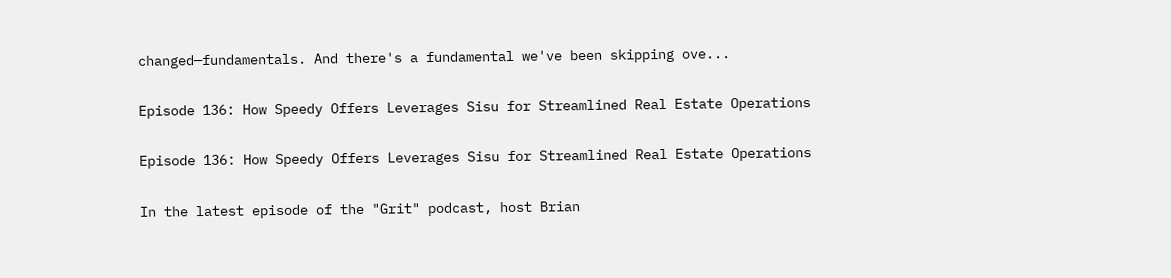changed—fundamentals. And there's a fundamental we've been skipping ove...

Episode 136: How Speedy Offers Leverages Sisu for Streamlined Real Estate Operations

Episode 136: How Speedy Offers Leverages Sisu for Streamlined Real Estate Operations

In the latest episode of the "Grit" podcast, host Brian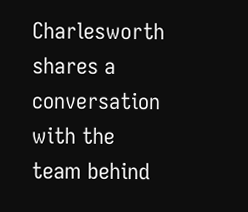Charlesworth shares a conversation with the team behind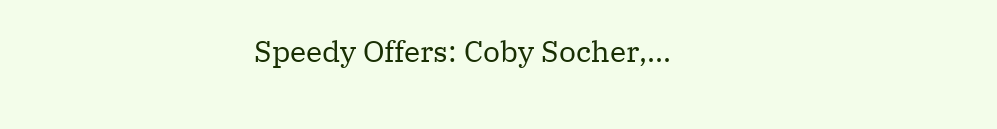Speedy Offers: Coby Socher,...